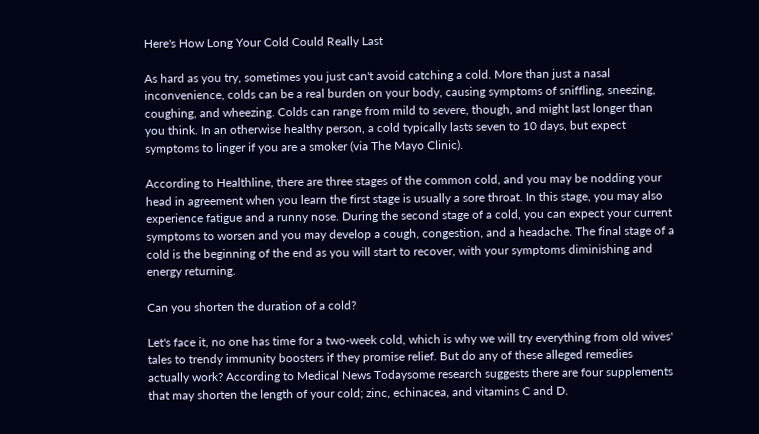Here's How Long Your Cold Could Really Last

As hard as you try, sometimes you just can't avoid catching a cold. More than just a nasal inconvenience, colds can be a real burden on your body, causing symptoms of sniffling, sneezing, coughing, and wheezing. Colds can range from mild to severe, though, and might last longer than you think. In an otherwise healthy person, a cold typically lasts seven to 10 days, but expect symptoms to linger if you are a smoker (via The Mayo Clinic).

According to Healthline, there are three stages of the common cold, and you may be nodding your head in agreement when you learn the first stage is usually a sore throat. In this stage, you may also experience fatigue and a runny nose. During the second stage of a cold, you can expect your current symptoms to worsen and you may develop a cough, congestion, and a headache. The final stage of a cold is the beginning of the end as you will start to recover, with your symptoms diminishing and energy returning.

Can you shorten the duration of a cold?

Let's face it, no one has time for a two-week cold, which is why we will try everything from old wives' tales to trendy immunity boosters if they promise relief. But do any of these alleged remedies actually work? According to Medical News Todaysome research suggests there are four supplements that may shorten the length of your cold; zinc, echinacea, and vitamins C and D.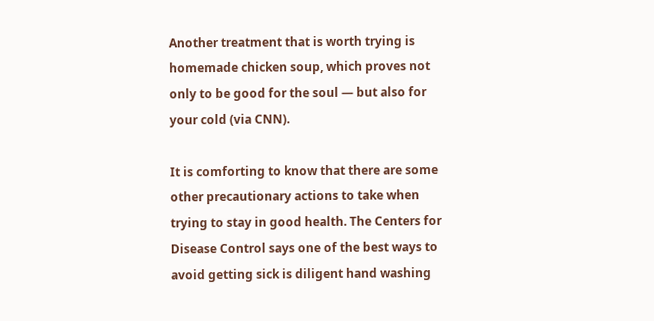Another treatment that is worth trying is homemade chicken soup, which proves not only to be good for the soul — but also for your cold (via CNN).

It is comforting to know that there are some other precautionary actions to take when trying to stay in good health. The Centers for Disease Control says one of the best ways to avoid getting sick is diligent hand washing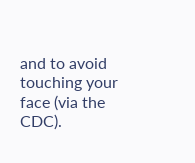and to avoid touching your face (via the CDC).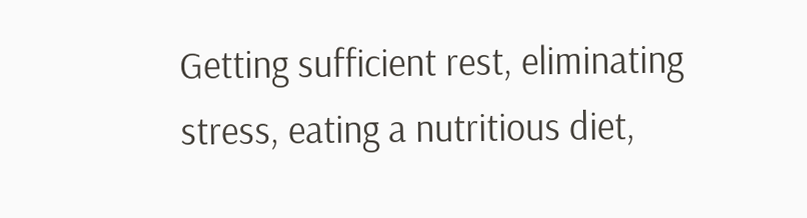Getting sufficient rest, eliminating stress, eating a nutritious diet,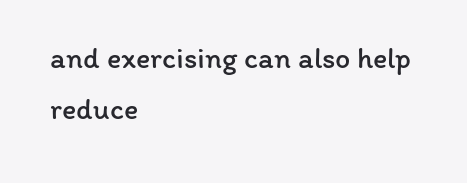and exercising can also help reduce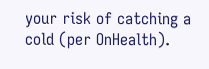your risk of catching a cold (per OnHealth).